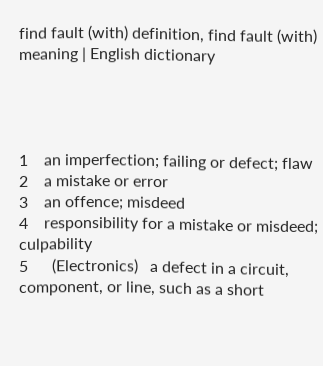find fault (with) definition, find fault (with) meaning | English dictionary




1    an imperfection; failing or defect; flaw
2    a mistake or error
3    an offence; misdeed
4    responsibility for a mistake or misdeed; culpability
5      (Electronics)   a defect in a circuit, component, or line, such as a short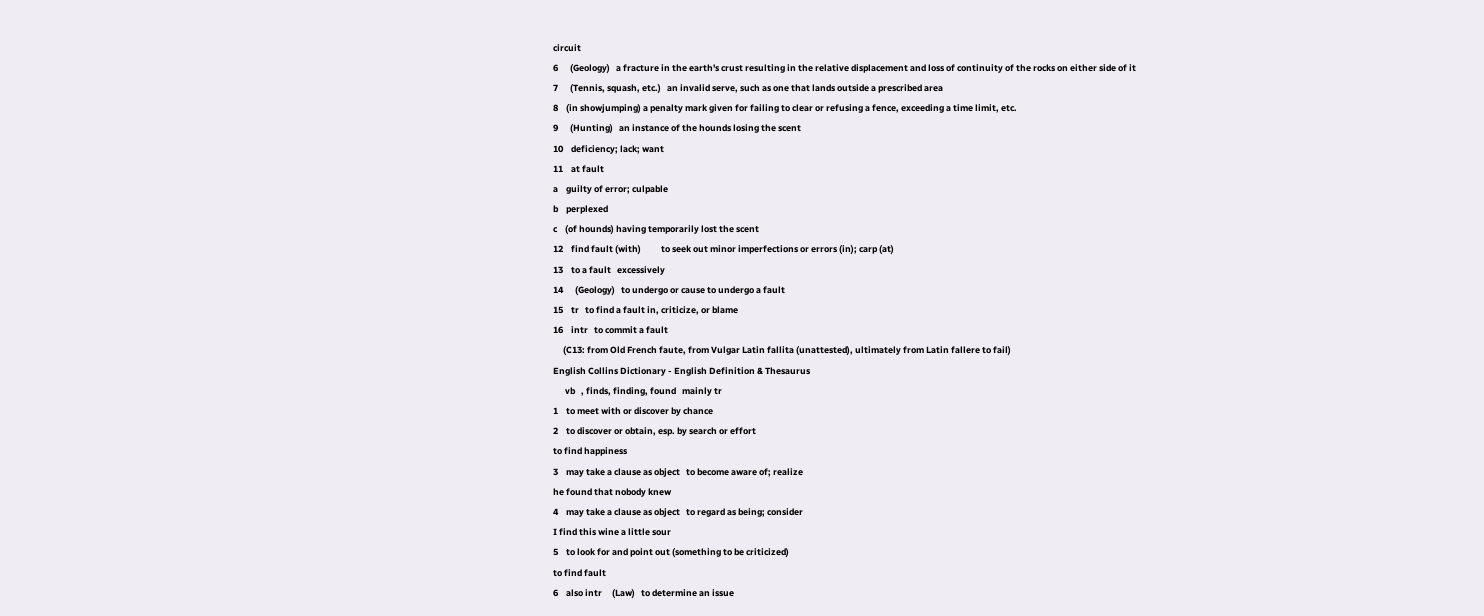circuit
6      (Geology)   a fracture in the earth's crust resulting in the relative displacement and loss of continuity of the rocks on either side of it
7      (Tennis, squash, etc.)   an invalid serve, such as one that lands outside a prescribed area
8    (in showjumping) a penalty mark given for failing to clear or refusing a fence, exceeding a time limit, etc.
9      (Hunting)   an instance of the hounds losing the scent
10    deficiency; lack; want
11    at fault
a    guilty of error; culpable
b    perplexed
c    (of hounds) having temporarily lost the scent
12    find fault (with)          to seek out minor imperfections or errors (in); carp (at)
13    to a fault   excessively
14      (Geology)   to undergo or cause to undergo a fault
15    tr   to find a fault in, criticize, or blame
16    intr   to commit a fault
     (C13: from Old French faute, from Vulgar Latin fallita (unattested), ultimately from Latin fallere to fail)
English Collins Dictionary - English Definition & Thesaurus
      vb   , finds, finding, found   mainly tr
1    to meet with or discover by chance
2    to discover or obtain, esp. by search or effort
to find happiness
3    may take a clause as object   to become aware of; realize
he found that nobody knew
4    may take a clause as object   to regard as being; consider
I find this wine a little sour
5    to look for and point out (something to be criticized)
to find fault
6    also intr     (Law)   to determine an issue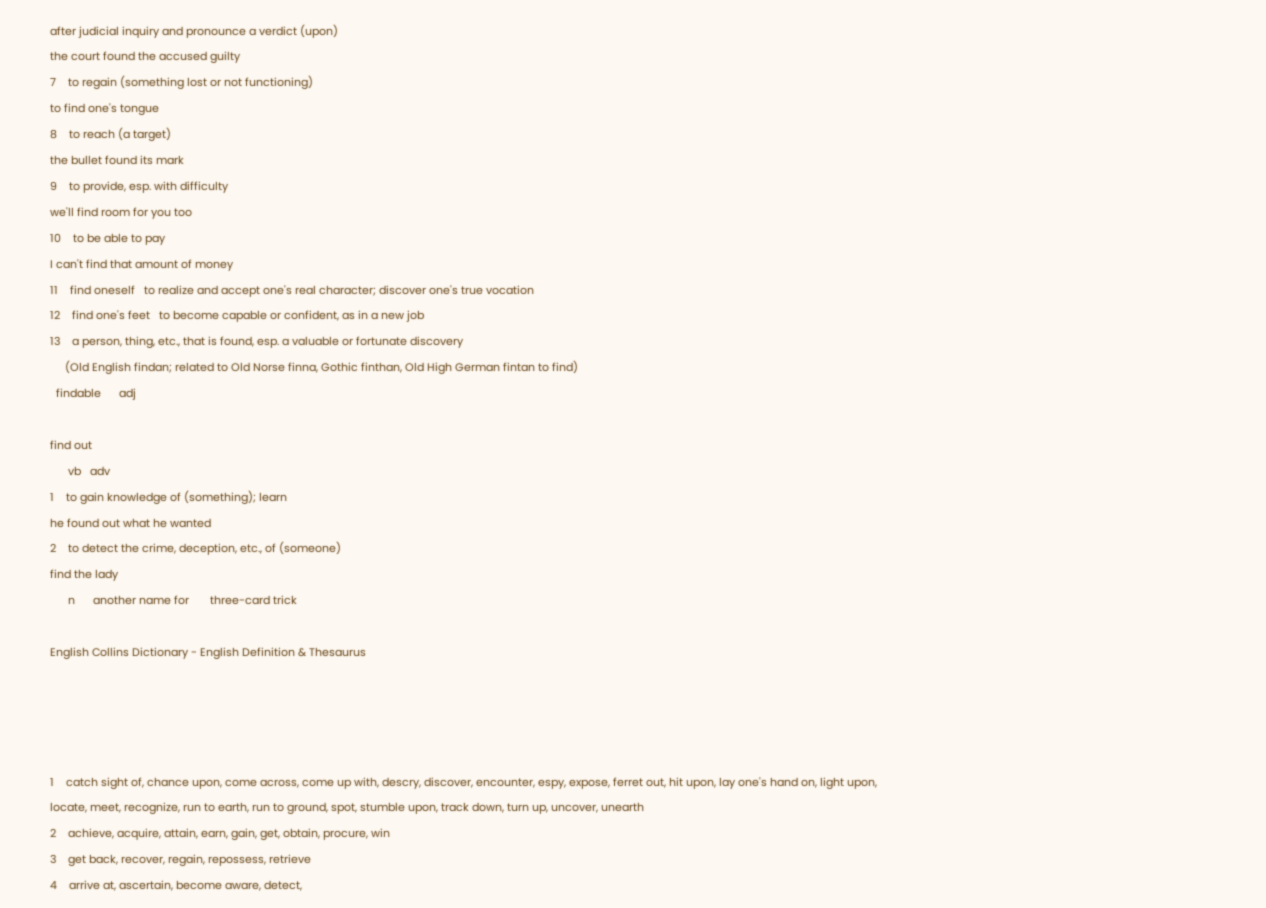after judicial inquiry and pronounce a verdict (upon)
the court found the accused guilty
7    to regain (something lost or not functioning)
to find one's tongue
8    to reach (a target)
the bullet found its mark
9    to provide, esp. with difficulty
we'll find room for you too
10    to be able to pay
I can't find that amount of money
11    find oneself   to realize and accept one's real character; discover one's true vocation
12    find one's feet   to become capable or confident, as in a new job
13    a person, thing, etc., that is found, esp. a valuable or fortunate discovery
     (Old English findan; related to Old Norse finna, Gothic finthan, Old High German fintan to find)
  findable      adj

find out
      vb   adv
1    to gain knowledge of (something); learn
he found out what he wanted
2    to detect the crime, deception, etc., of (someone)
find the lady
      n      another name for       three-card trick

English Collins Dictionary - English Definition & Thesaurus




1    catch sight of, chance upon, come across, come up with, descry, discover, encounter, espy, expose, ferret out, hit upon, lay one's hand on, light upon, locate, meet, recognize, run to earth, run to ground, spot, stumble upon, track down, turn up, uncover, unearth
2    achieve, acquire, attain, earn, gain, get, obtain, procure, win
3    get back, recover, regain, repossess, retrieve
4    arrive at, ascertain, become aware, detect,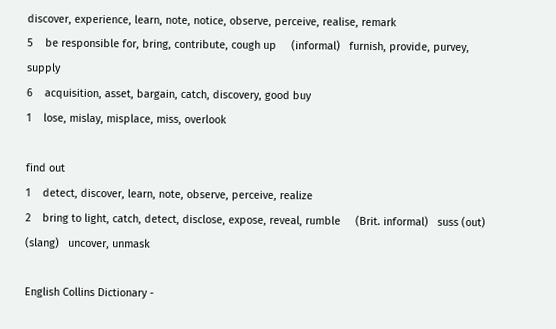discover, experience, learn, note, notice, observe, perceive, realise, remark
5    be responsible for, bring, contribute, cough up     (informal)   furnish, provide, purvey, supply
6    acquisition, asset, bargain, catch, discovery, good buy
1    lose, mislay, misplace, miss, overlook

find out
1    detect, discover, learn, note, observe, perceive, realize
2    bring to light, catch, detect, disclose, expose, reveal, rumble     (Brit. informal)   suss (out)     (slang)   uncover, unmask

English Collins Dictionary -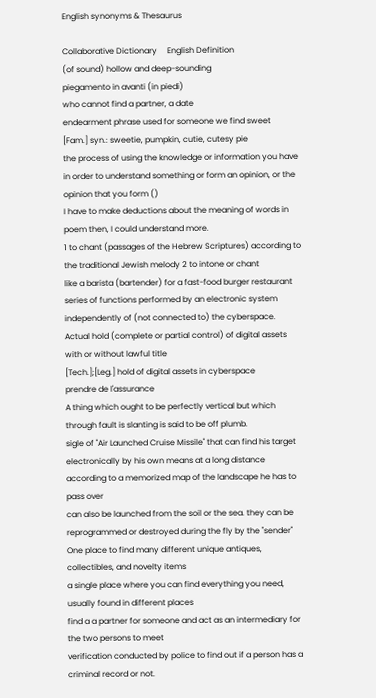English synonyms & Thesaurus

Collaborative Dictionary     English Definition
(of sound) hollow and deep-sounding
piegamento in avanti (in piedi)
who cannot find a partner, a date
endearment phrase used for someone we find sweet
[Fam.] syn.: sweetie, pumpkin, cutie, cutesy pie
the process of using the knowledge or information you have in order to understand something or form an opinion, or the opinion that you form ()
I have to make deductions about the meaning of words in poem then, I could understand more.
1 to chant (passages of the Hebrew Scriptures) according to the traditional Jewish melody 2 to intone or chant
like a barista (bartender) for a fast-food burger restaurant
series of functions performed by an electronic system independently of (not connected to) the cyberspace.
Actual hold (complete or partial control) of digital assets with or without lawful title
[Tech.];[Leg.] hold of digital assets in cyberspace
prendre de l'assurance
A thing which ought to be perfectly vertical but which through fault is slanting is said to be off plumb.
sigle of "Air Launched Cruise Missile" that can find his target electronically by his own means at a long distance according to a memorized map of the landscape he has to pass over
can also be launched from the soil or the sea. they can be reprogrammed or destroyed during the fly by the "sender"
One place to find many different unique antiques, collectibles, and novelty items
a single place where you can find everything you need, usually found in different places
find a a partner for someone and act as an intermediary for the two persons to meet
verification conducted by police to find out if a person has a criminal record or not.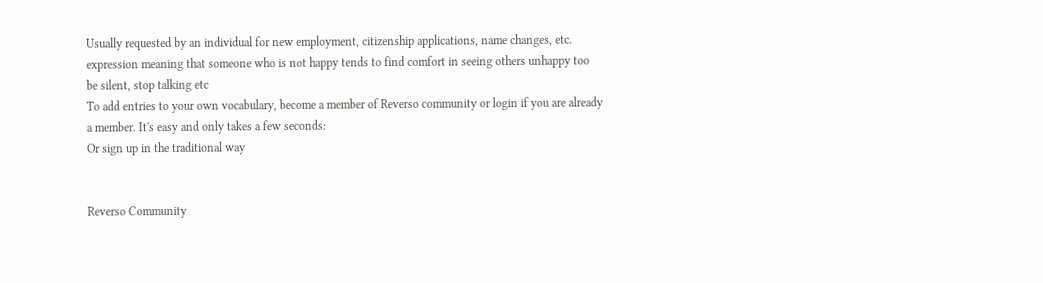Usually requested by an individual for new employment, citizenship applications, name changes, etc.
expression meaning that someone who is not happy tends to find comfort in seeing others unhappy too
be silent, stop talking etc
To add entries to your own vocabulary, become a member of Reverso community or login if you are already a member. It's easy and only takes a few seconds:
Or sign up in the traditional way


Reverso Community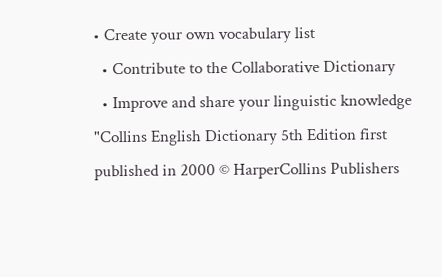• Create your own vocabulary list
  • Contribute to the Collaborative Dictionary
  • Improve and share your linguistic knowledge
"Collins English Dictionary 5th Edition first published in 2000 © HarperCollins Publishers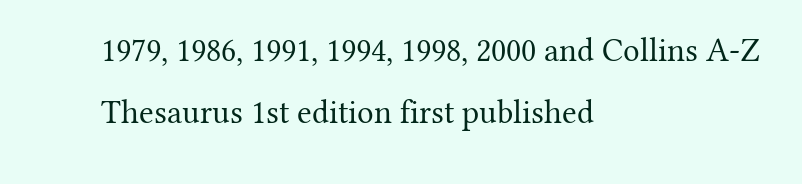1979, 1986, 1991, 1994, 1998, 2000 and Collins A-Z Thesaurus 1st edition first published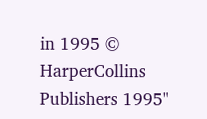in 1995 © HarperCollins Publishers 1995"